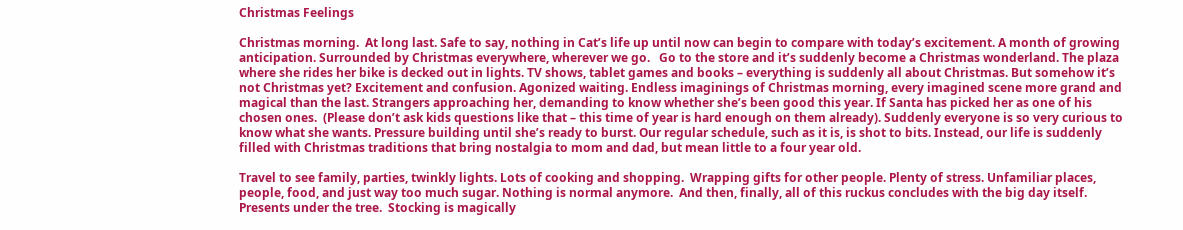Christmas Feelings

Christmas morning.  At long last. Safe to say, nothing in Cat’s life up until now can begin to compare with today’s excitement. A month of growing anticipation. Surrounded by Christmas everywhere, wherever we go.   Go to the store and it’s suddenly become a Christmas wonderland. The plaza where she rides her bike is decked out in lights. TV shows, tablet games and books – everything is suddenly all about Christmas. But somehow it’s not Christmas yet? Excitement and confusion. Agonized waiting. Endless imaginings of Christmas morning, every imagined scene more grand and magical than the last. Strangers approaching her, demanding to know whether she’s been good this year. If Santa has picked her as one of his chosen ones.  (Please don’t ask kids questions like that – this time of year is hard enough on them already). Suddenly everyone is so very curious to know what she wants. Pressure building until she’s ready to burst. Our regular schedule, such as it is, is shot to bits. Instead, our life is suddenly filled with Christmas traditions that bring nostalgia to mom and dad, but mean little to a four year old.

Travel to see family, parties, twinkly lights. Lots of cooking and shopping.  Wrapping gifts for other people. Plenty of stress. Unfamiliar places, people, food, and just way too much sugar. Nothing is normal anymore.  And then, finally, all of this ruckus concludes with the big day itself.  Presents under the tree.  Stocking is magically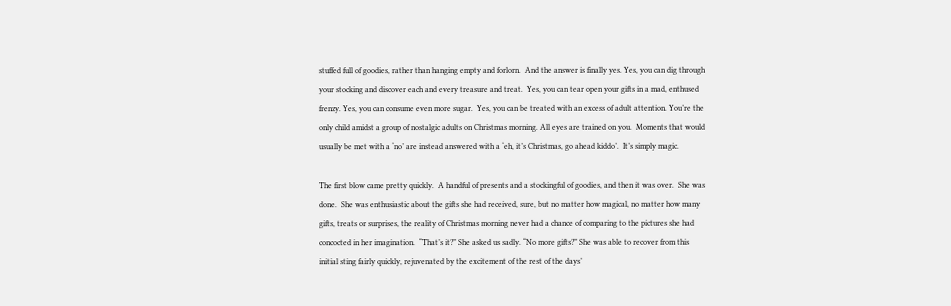stuffed full of goodies, rather than hanging empty and forlorn.  And the answer is finally yes. Yes, you can dig through your stocking and discover each and every treasure and treat.  Yes, you can tear open your gifts in a mad, enthused frenzy. Yes, you can consume even more sugar.  Yes, you can be treated with an excess of adult attention. You’re the only child amidst a group of nostalgic adults on Christmas morning. All eyes are trained on you.  Moments that would usually be met with a ‘no’ are instead answered with a ‘eh, it’s Christmas, go ahead kiddo’.  It’s simply magic.

The first blow came pretty quickly.  A handful of presents and a stockingful of goodies, and then it was over.  She was done.  She was enthusiastic about the gifts she had received, sure, but no matter how magical, no matter how many gifts, treats or surprises, the reality of Christmas morning never had a chance of comparing to the pictures she had concocted in her imagination.  “That’s it?” She asked us sadly. “No more gifts?” She was able to recover from this initial sting fairly quickly, rejuvenated by the excitement of the rest of the days’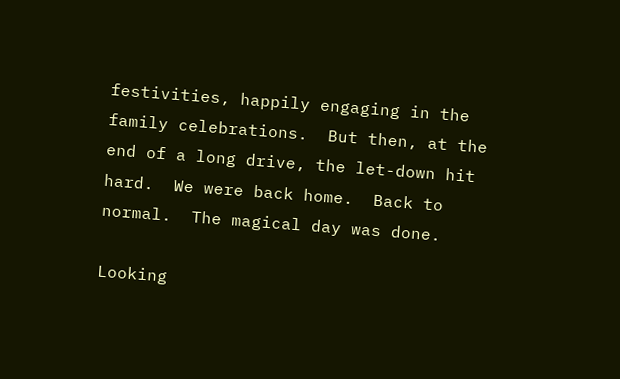festivities, happily engaging in the family celebrations.  But then, at the end of a long drive, the let-down hit hard.  We were back home.  Back to normal.  The magical day was done.

Looking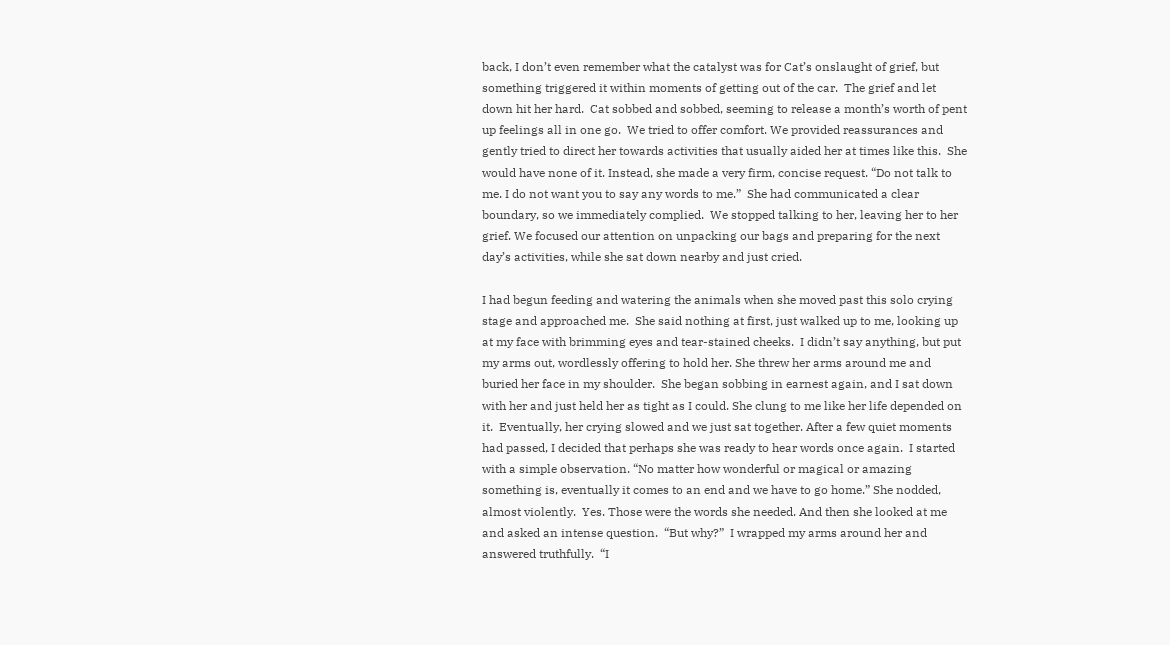back, I don’t even remember what the catalyst was for Cat’s onslaught of grief, but something triggered it within moments of getting out of the car.  The grief and let down hit her hard.  Cat sobbed and sobbed, seeming to release a month’s worth of pent up feelings all in one go.  We tried to offer comfort. We provided reassurances and gently tried to direct her towards activities that usually aided her at times like this.  She would have none of it. Instead, she made a very firm, concise request. “Do not talk to me. I do not want you to say any words to me.”  She had communicated a clear boundary, so we immediately complied.  We stopped talking to her, leaving her to her grief. We focused our attention on unpacking our bags and preparing for the next day’s activities, while she sat down nearby and just cried.

I had begun feeding and watering the animals when she moved past this solo crying stage and approached me.  She said nothing at first, just walked up to me, looking up at my face with brimming eyes and tear-stained cheeks.  I didn’t say anything, but put my arms out, wordlessly offering to hold her. She threw her arms around me and buried her face in my shoulder.  She began sobbing in earnest again, and I sat down with her and just held her as tight as I could. She clung to me like her life depended on it.  Eventually, her crying slowed and we just sat together. After a few quiet moments had passed, I decided that perhaps she was ready to hear words once again.  I started with a simple observation. “No matter how wonderful or magical or amazing something is, eventually it comes to an end and we have to go home.” She nodded, almost violently.  Yes. Those were the words she needed. And then she looked at me and asked an intense question.  “But why?”  I wrapped my arms around her and answered truthfully.  “I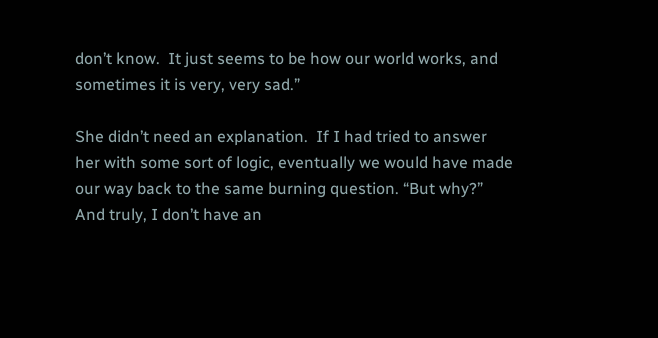don’t know.  It just seems to be how our world works, and sometimes it is very, very sad.”

She didn’t need an explanation.  If I had tried to answer her with some sort of logic, eventually we would have made our way back to the same burning question. “But why?” And truly, I don’t have an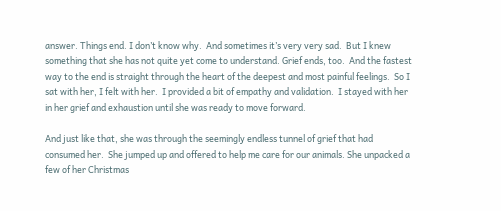answer. Things end. I don’t know why.  And sometimes it’s very very sad.  But I knew something that she has not quite yet come to understand. Grief ends, too.  And the fastest way to the end is straight through the heart of the deepest and most painful feelings.  So I sat with her, I felt with her.  I provided a bit of empathy and validation.  I stayed with her in her grief and exhaustion until she was ready to move forward.

And just like that, she was through the seemingly endless tunnel of grief that had consumed her.  She jumped up and offered to help me care for our animals. She unpacked a few of her Christmas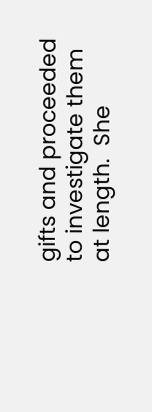gifts and proceeded to investigate them at length.  She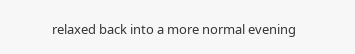relaxed back into a more normal evening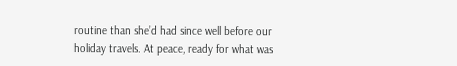routine than she’d had since well before our holiday travels. At peace, ready for what was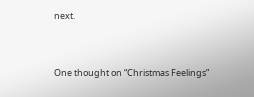next.


One thought on “Christmas Feelings”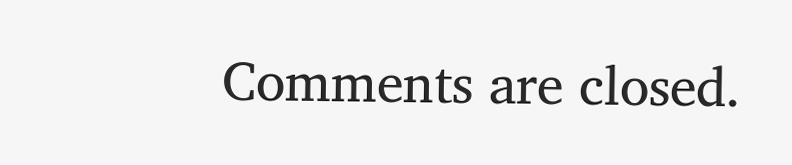Comments are closed.